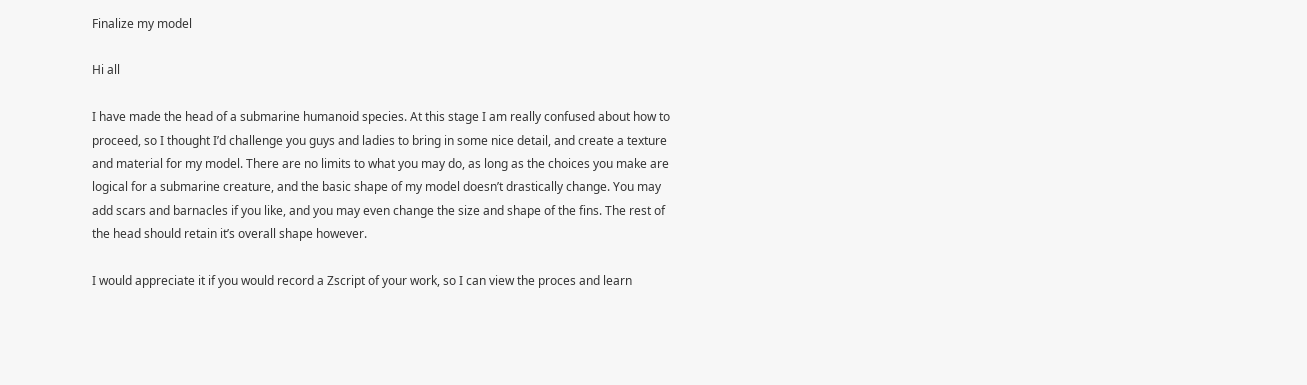Finalize my model

Hi all

I have made the head of a submarine humanoid species. At this stage I am really confused about how to proceed, so I thought I’d challenge you guys and ladies to bring in some nice detail, and create a texture and material for my model. There are no limits to what you may do, as long as the choices you make are logical for a submarine creature, and the basic shape of my model doesn’t drastically change. You may add scars and barnacles if you like, and you may even change the size and shape of the fins. The rest of the head should retain it’s overall shape however.

I would appreciate it if you would record a Zscript of your work, so I can view the proces and learn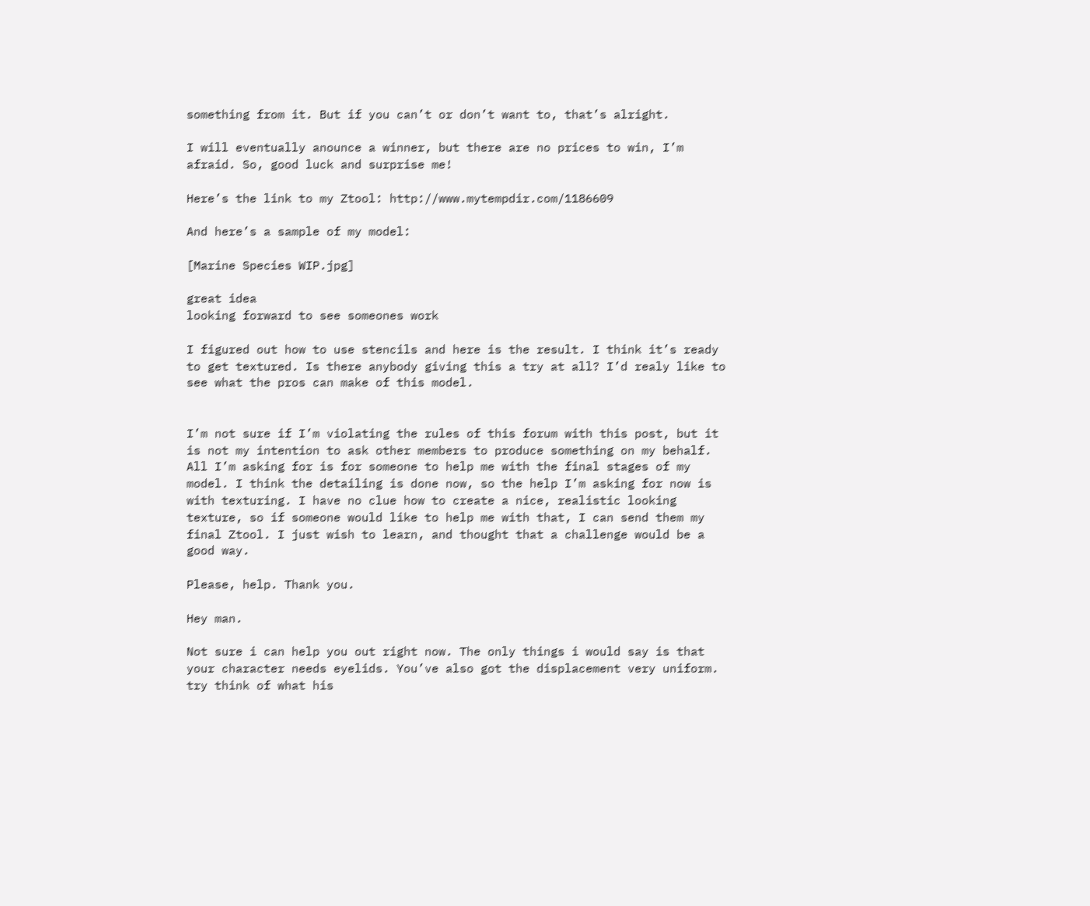something from it. But if you can’t or don’t want to, that’s alright.

I will eventually anounce a winner, but there are no prices to win, I’m afraid. So, good luck and surprise me!

Here’s the link to my Ztool: http://www.mytempdir.com/1186609

And here’s a sample of my model:

[Marine Species WIP.jpg]

great idea
looking forward to see someones work

I figured out how to use stencils and here is the result. I think it’s ready to get textured. Is there anybody giving this a try at all? I’d realy like to see what the pros can make of this model.


I’m not sure if I’m violating the rules of this forum with this post, but it is not my intention to ask other members to produce something on my behalf. All I’m asking for is for someone to help me with the final stages of my model. I think the detailing is done now, so the help I’m asking for now is with texturing. I have no clue how to create a nice, realistic looking texture, so if someone would like to help me with that, I can send them my final Ztool. I just wish to learn, and thought that a challenge would be a good way.

Please, help. Thank you.

Hey man.

Not sure i can help you out right now. The only things i would say is that your character needs eyelids. You’ve also got the displacement very uniform. try think of what his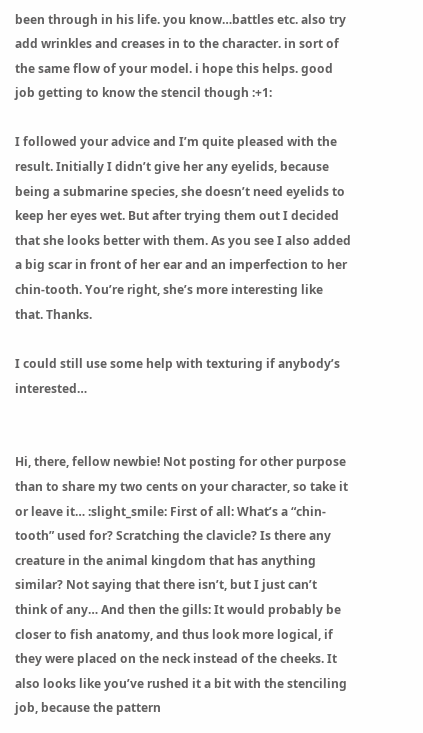been through in his life. you know…battles etc. also try add wrinkles and creases in to the character. in sort of the same flow of your model. i hope this helps. good job getting to know the stencil though :+1:

I followed your advice and I’m quite pleased with the result. Initially I didn’t give her any eyelids, because being a submarine species, she doesn’t need eyelids to keep her eyes wet. But after trying them out I decided that she looks better with them. As you see I also added a big scar in front of her ear and an imperfection to her chin-tooth. You’re right, she’s more interesting like that. Thanks.

I could still use some help with texturing if anybody’s interested…


Hi, there, fellow newbie! Not posting for other purpose than to share my two cents on your character, so take it or leave it… :slight_smile: First of all: What’s a “chin-tooth” used for? Scratching the clavicle? Is there any creature in the animal kingdom that has anything similar? Not saying that there isn’t, but I just can’t think of any… And then the gills: It would probably be closer to fish anatomy, and thus look more logical, if they were placed on the neck instead of the cheeks. It also looks like you’ve rushed it a bit with the stenciling job, because the pattern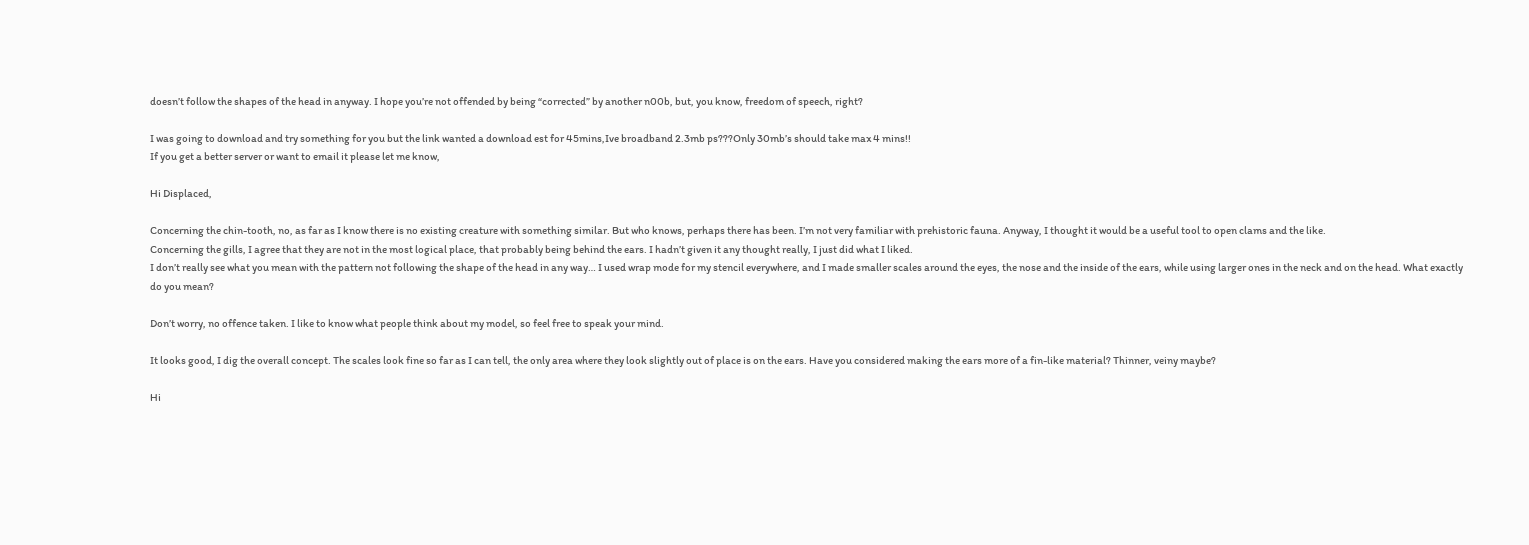doesn’t follow the shapes of the head in anyway. I hope you’re not offended by being “corrected” by another n00b, but, you know, freedom of speech, right?

I was going to download and try something for you but the link wanted a download est for 45mins,Ive broadband 2.3mb ps???Only 30mb’s should take max 4 mins!!
If you get a better server or want to email it please let me know,

Hi Displaced,

Concerning the chin-tooth, no, as far as I know there is no existing creature with something similar. But who knows, perhaps there has been. I’m not very familiar with prehistoric fauna. Anyway, I thought it would be a useful tool to open clams and the like.
Concerning the gills, I agree that they are not in the most logical place, that probably being behind the ears. I hadn’t given it any thought really, I just did what I liked.
I don’t really see what you mean with the pattern not following the shape of the head in any way… I used wrap mode for my stencil everywhere, and I made smaller scales around the eyes, the nose and the inside of the ears, while using larger ones in the neck and on the head. What exactly do you mean?

Don’t worry, no offence taken. I like to know what people think about my model, so feel free to speak your mind.

It looks good, I dig the overall concept. The scales look fine so far as I can tell, the only area where they look slightly out of place is on the ears. Have you considered making the ears more of a fin-like material? Thinner, veiny maybe?

Hi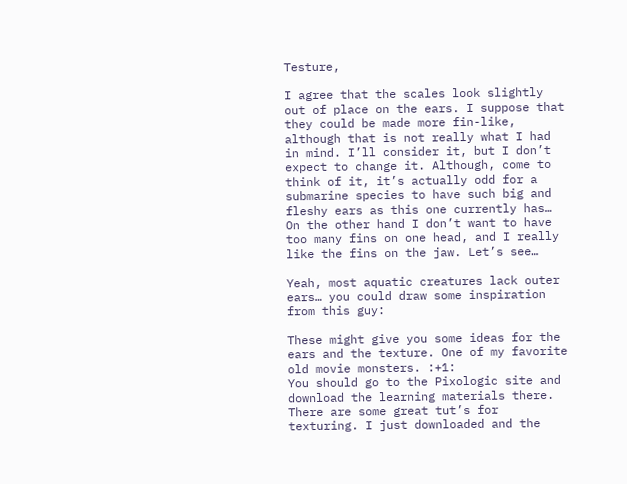Testure,

I agree that the scales look slightly out of place on the ears. I suppose that they could be made more fin-like, although that is not really what I had in mind. I’ll consider it, but I don’t expect to change it. Although, come to think of it, it’s actually odd for a submarine species to have such big and fleshy ears as this one currently has… On the other hand I don’t want to have too many fins on one head, and I really like the fins on the jaw. Let’s see…

Yeah, most aquatic creatures lack outer ears… you could draw some inspiration from this guy:

These might give you some ideas for the ears and the texture. One of my favorite old movie monsters. :+1:
You should go to the Pixologic site and download the learning materials there. There are some great tut’s for texturing. I just downloaded and the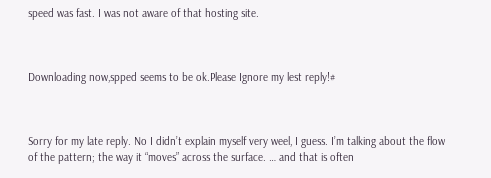speed was fast. I was not aware of that hosting site.



Downloading now,spped seems to be ok.Please Ignore my lest reply!#



Sorry for my late reply. No I didn’t explain myself very weel, I guess. I’m talking about the flow of the pattern; the way it “moves” across the surface. … and that is often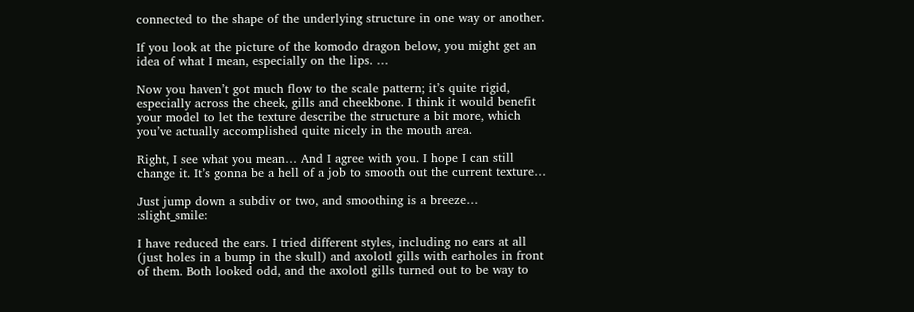connected to the shape of the underlying structure in one way or another.

If you look at the picture of the komodo dragon below, you might get an idea of what I mean, especially on the lips. …

Now you haven’t got much flow to the scale pattern; it’s quite rigid, especially across the cheek, gills and cheekbone. I think it would benefit your model to let the texture describe the structure a bit more, which you’ve actually accomplished quite nicely in the mouth area.

Right, I see what you mean… And I agree with you. I hope I can still change it. It’s gonna be a hell of a job to smooth out the current texture…

Just jump down a subdiv or two, and smoothing is a breeze… :slight_smile:

I have reduced the ears. I tried different styles, including no ears at all (just holes in a bump in the skull) and axolotl gills with earholes in front of them. Both looked odd, and the axolotl gills turned out to be way to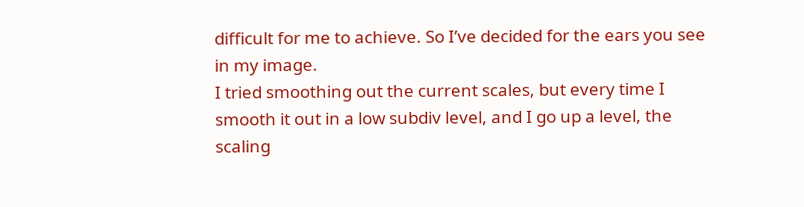difficult for me to achieve. So I’ve decided for the ears you see in my image.
I tried smoothing out the current scales, but every time I smooth it out in a low subdiv level, and I go up a level, the scaling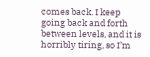comes back. I keep going back and forth between levels, and it is horribly tiring, so I’m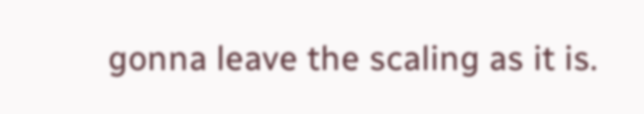gonna leave the scaling as it is.